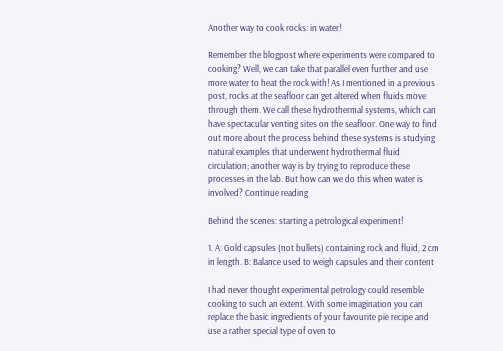Another way to cook rocks: in water!

Remember the blogpost where experiments were compared to cooking? Well, we can take that parallel even further and use more water to heat the rock with! As I mentioned in a previous post, rocks at the seafloor can get altered when fluids move through them. We call these hydrothermal systems, which can have spectacular venting sites on the seafloor. One way to find out more about the process behind these systems is studying natural examples that underwent hydrothermal fluid circulation; another way is by trying to reproduce these processes in the lab. But how can we do this when water is involved? Continue reading

Behind the scenes: starting a petrological experiment!

1. A: Gold capsules (not bullets) containing rock and fluid, 2 cm in length. B: Balance used to weigh capsules and their content

I had never thought experimental petrology could resemble cooking to such an extent. With some imagination you can replace the basic ingredients of your favourite pie recipe and use a rather special type of oven to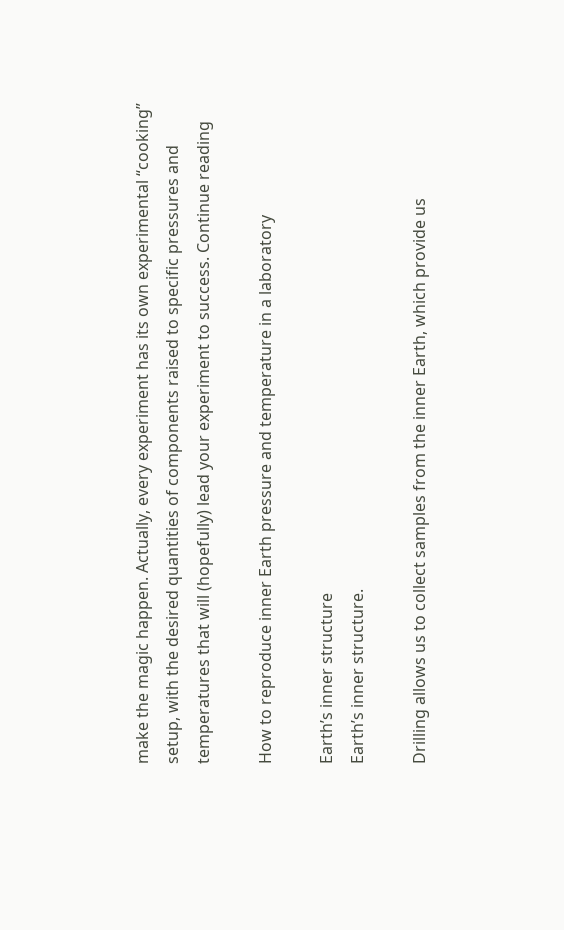make the magic happen. Actually, every experiment has its own experimental “cooking” setup, with the desired quantities of components raised to specific pressures and temperatures that will (hopefully) lead your experiment to success. Continue reading

How to reproduce inner Earth pressure and temperature in a laboratory

Earth’s inner structure
Earth’s inner structure.

Drilling allows us to collect samples from the inner Earth, which provide us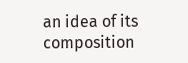an idea of its composition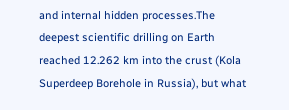and internal hidden processes.The deepest scientific drilling on Earth reached 12.262 km into the crust (Kola Superdeep Borehole in Russia), but what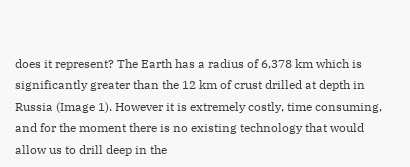does it represent? The Earth has a radius of 6,378 km which is significantly greater than the 12 km of crust drilled at depth in Russia (Image 1). However it is extremely costly, time consuming, and for the moment there is no existing technology that would allow us to drill deep in the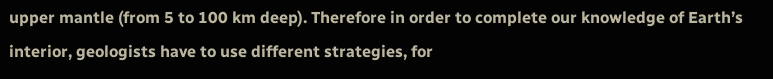upper mantle (from 5 to 100 km deep). Therefore in order to complete our knowledge of Earth’s interior, geologists have to use different strategies, for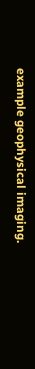example geophysical imaging.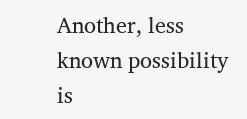Another, less known possibility is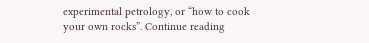experimental petrology, or “how to cook your own rocks”. Continue reading